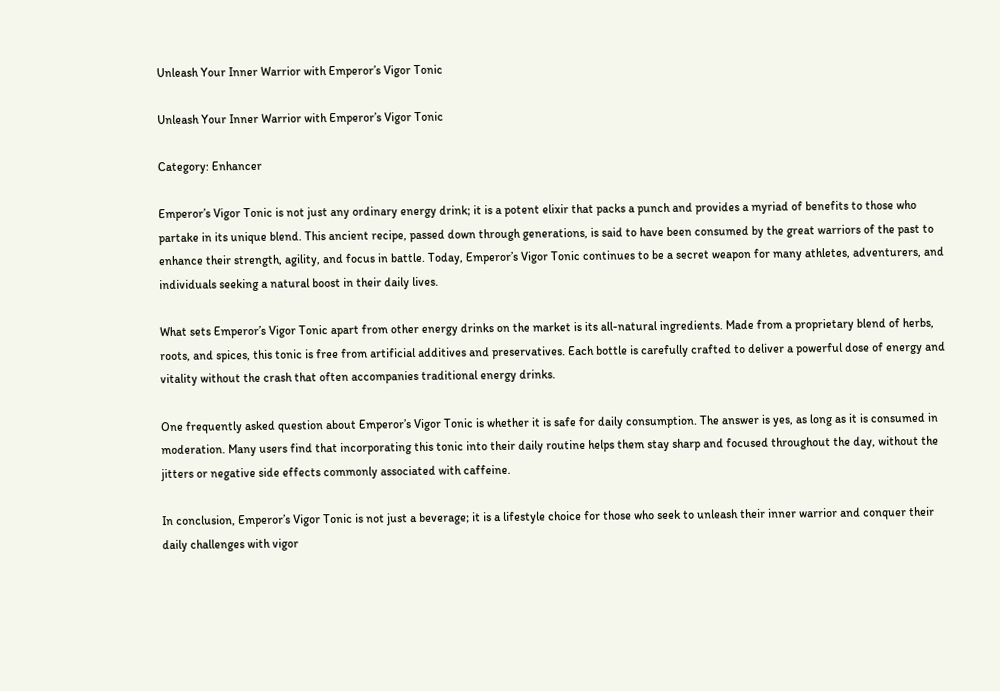Unleash Your Inner Warrior with Emperor’s Vigor Tonic

Unleash Your Inner Warrior with Emperor’s Vigor Tonic

Category: Enhancer

Emperor’s Vigor Tonic is not just any ordinary energy drink; it is a potent elixir that packs a punch and provides a myriad of benefits to those who partake in its unique blend. This ancient recipe, passed down through generations, is said to have been consumed by the great warriors of the past to enhance their strength, agility, and focus in battle. Today, Emperor’s Vigor Tonic continues to be a secret weapon for many athletes, adventurers, and individuals seeking a natural boost in their daily lives.

What sets Emperor’s Vigor Tonic apart from other energy drinks on the market is its all-natural ingredients. Made from a proprietary blend of herbs, roots, and spices, this tonic is free from artificial additives and preservatives. Each bottle is carefully crafted to deliver a powerful dose of energy and vitality without the crash that often accompanies traditional energy drinks.

One frequently asked question about Emperor’s Vigor Tonic is whether it is safe for daily consumption. The answer is yes, as long as it is consumed in moderation. Many users find that incorporating this tonic into their daily routine helps them stay sharp and focused throughout the day, without the jitters or negative side effects commonly associated with caffeine.

In conclusion, Emperor’s Vigor Tonic is not just a beverage; it is a lifestyle choice for those who seek to unleash their inner warrior and conquer their daily challenges with vigor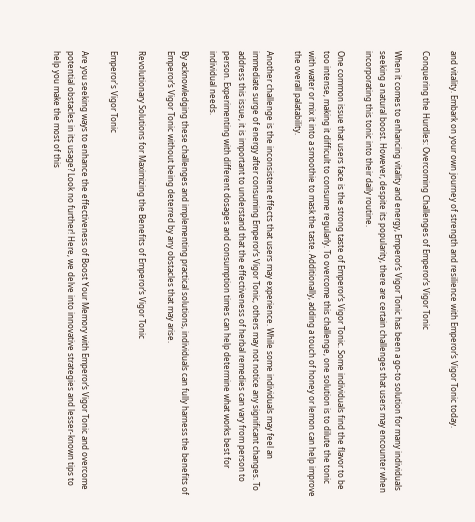and vitality. Embark on your own journey of strength and resilience with Emperor’s Vigor Tonic today.

Conquering the Hurdles: Overcoming Challenges of Emperor’s Vigor Tonic

When it comes to enhancing vitality and energy, Emperor’s Vigor Tonic has been a go-to solution for many individuals seeking a natural boost. However, despite its popularity, there are certain challenges that users may encounter when incorporating this tonic into their daily routine.

One common issue that users face is the strong taste of Emperor’s Vigor Tonic. Some individuals find the flavor to be too intense, making it difficult to consume regularly. To overcome this challenge, one solution is to dilute the tonic with water or mix it into a smoothie to mask the taste. Additionally, adding a touch of honey or lemon can help improve the overall palatability.

Another challenge is the inconsistent effects that users may experience. While some individuals may feel an immediate surge of energy after consuming Emperor’s Vigor Tonic, others may not notice any significant changes. To address this issue, it is important to understand that the effectiveness of herbal remedies can vary from person to person. Experimenting with different dosages and consumption times can help determine what works best for individual needs.

By acknowledging these challenges and implementing practical solutions, individuals can fully harness the benefits of Emperor’s Vigor Tonic without being deterred by any obstacles that may arise.

Revolutionary Solutions for Maximizing the Benefits of Emperor’s Vigor Tonic

Emperor's Vigor Tonic

Are you seeking ways to enhance the effectiveness of Boost Your Memory with Emperor’s Vigor Tonic and overcome potential obstacles in its usage? Look no further! Here, we delve into innovative strategies and lesser-known tips to help you make the most of this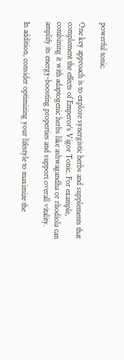powerful tonic.

One key approach is to explore synergistic herbs and supplements that complement the effects of Emperor’s Vigor Tonic. For example, combining it with adaptogenic herbs like ashwagandha or rhodiola can amplify its energy-boosting properties and support overall vitality.

In addition, consider optimizing your lifestyle to maximize the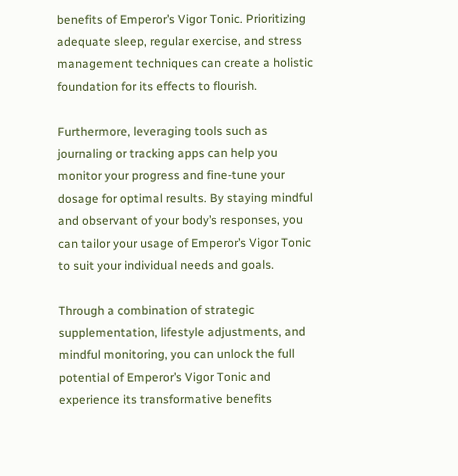benefits of Emperor’s Vigor Tonic. Prioritizing adequate sleep, regular exercise, and stress management techniques can create a holistic foundation for its effects to flourish.

Furthermore, leveraging tools such as journaling or tracking apps can help you monitor your progress and fine-tune your dosage for optimal results. By staying mindful and observant of your body’s responses, you can tailor your usage of Emperor’s Vigor Tonic to suit your individual needs and goals.

Through a combination of strategic supplementation, lifestyle adjustments, and mindful monitoring, you can unlock the full potential of Emperor’s Vigor Tonic and experience its transformative benefits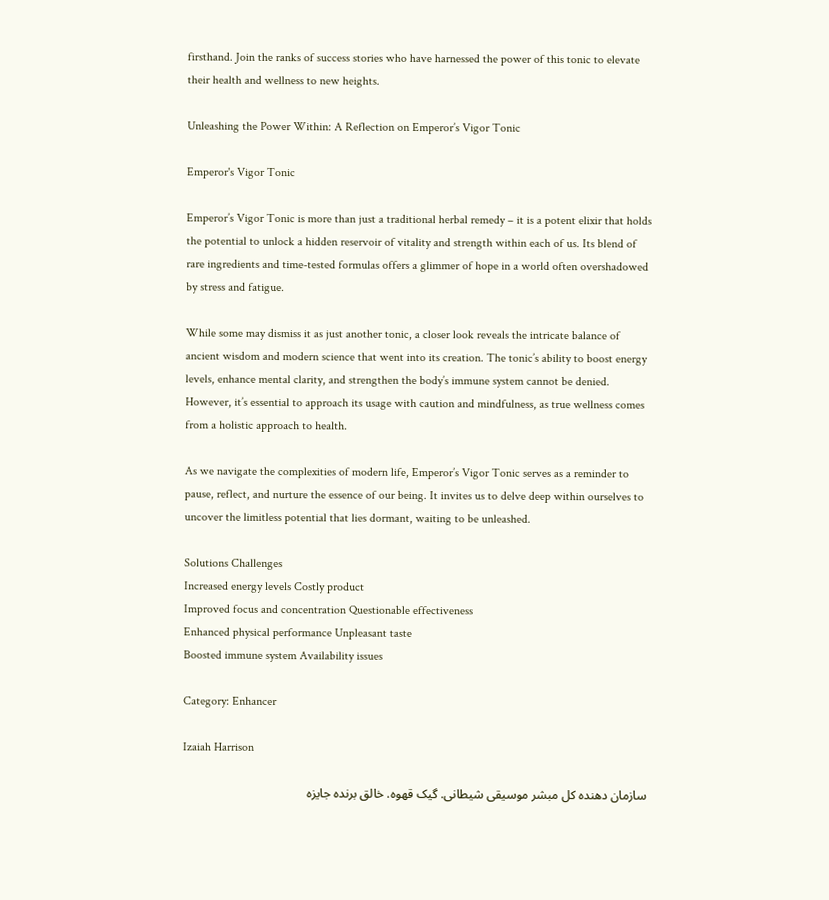firsthand. Join the ranks of success stories who have harnessed the power of this tonic to elevate their health and wellness to new heights.

Unleashing the Power Within: A Reflection on Emperor’s Vigor Tonic

Emperor's Vigor Tonic

Emperor’s Vigor Tonic is more than just a traditional herbal remedy – it is a potent elixir that holds the potential to unlock a hidden reservoir of vitality and strength within each of us. Its blend of rare ingredients and time-tested formulas offers a glimmer of hope in a world often overshadowed by stress and fatigue.

While some may dismiss it as just another tonic, a closer look reveals the intricate balance of ancient wisdom and modern science that went into its creation. The tonic’s ability to boost energy levels, enhance mental clarity, and strengthen the body’s immune system cannot be denied. However, it’s essential to approach its usage with caution and mindfulness, as true wellness comes from a holistic approach to health.

As we navigate the complexities of modern life, Emperor’s Vigor Tonic serves as a reminder to pause, reflect, and nurture the essence of our being. It invites us to delve deep within ourselves to uncover the limitless potential that lies dormant, waiting to be unleashed.

Solutions Challenges
Increased energy levels Costly product
Improved focus and concentration Questionable effectiveness
Enhanced physical performance Unpleasant taste
Boosted immune system Availability issues

Category: Enhancer

Izaiah Harrison

سازمان دهنده کل مبشر موسیقی شیطانی. گیک قهوه. خالق برنده جایزه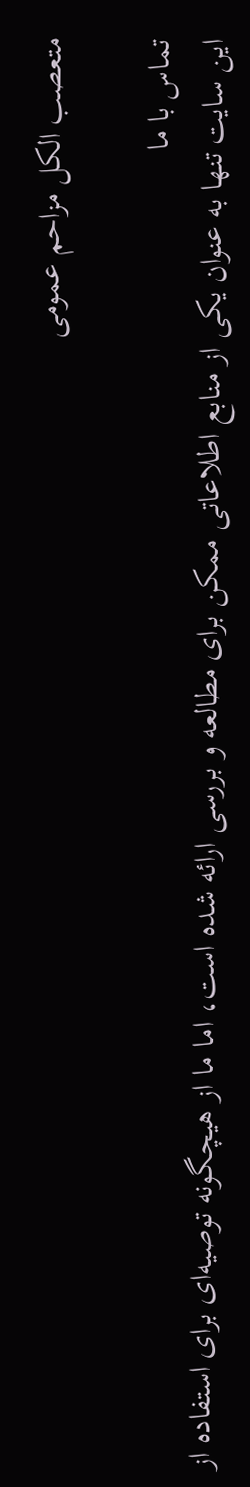متعصب الکل مزاحم عمومی

تماس با ما
این سایت تنها به عنوان یکی از منابع اطلاعاتی ممکن برای مطالعه و بررسی ارائه شده است، اما ما از هیچگونه توصیه‌ای برای استفاده از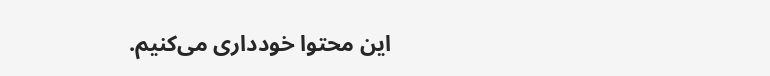این محتوا خودداری می‌کنیم.